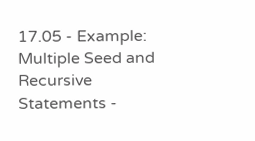17.05 - Example: Multiple Seed and Recursive Statements -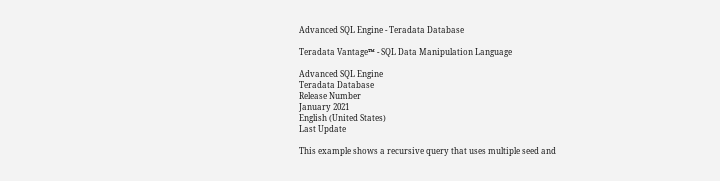Advanced SQL Engine - Teradata Database

Teradata Vantage™ - SQL Data Manipulation Language

Advanced SQL Engine
Teradata Database
Release Number
January 2021
English (United States)
Last Update

This example shows a recursive query that uses multiple seed and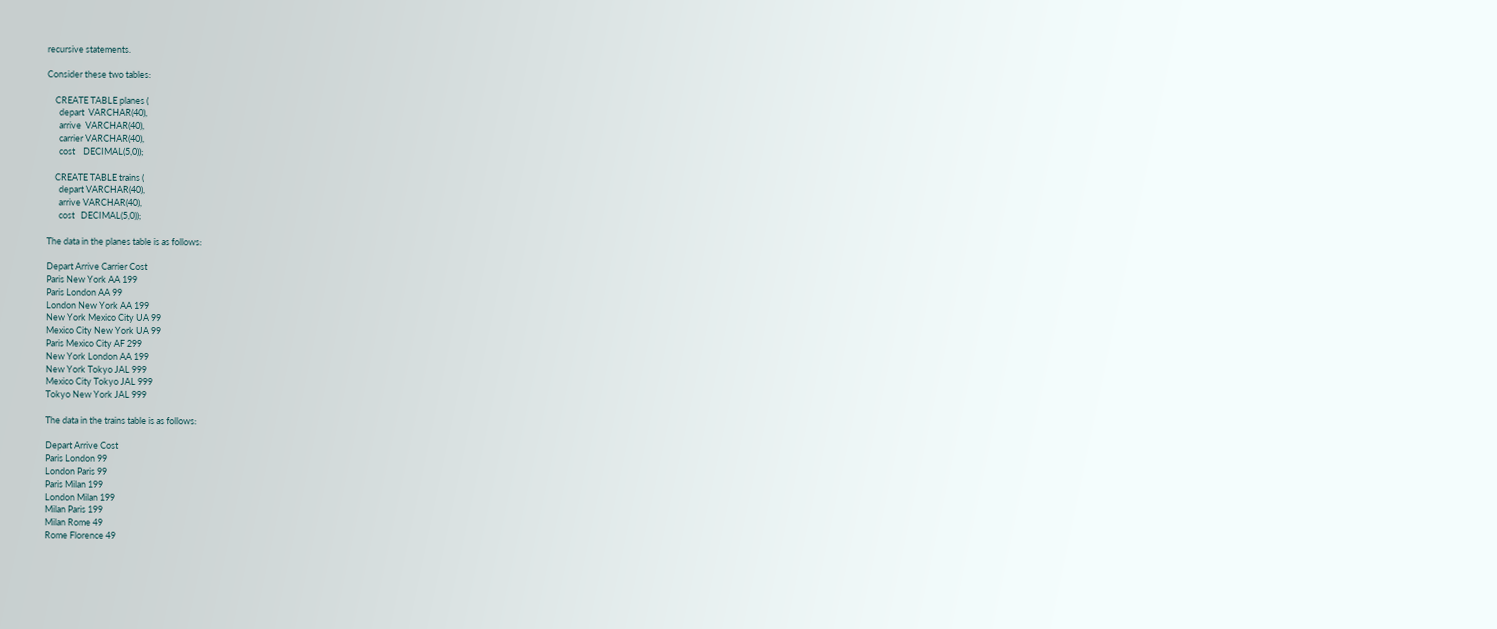recursive statements.

Consider these two tables:

    CREATE TABLE planes (
      depart  VARCHAR(40),
      arrive  VARCHAR(40),
      carrier VARCHAR(40),
      cost    DECIMAL(5,0));

    CREATE TABLE trains (
      depart VARCHAR(40),
      arrive VARCHAR(40),
      cost   DECIMAL(5,0));

The data in the planes table is as follows:

Depart Arrive Carrier Cost
Paris New York AA 199
Paris London AA 99
London New York AA 199
New York Mexico City UA 99
Mexico City New York UA 99
Paris Mexico City AF 299
New York London AA 199
New York Tokyo JAL 999
Mexico City Tokyo JAL 999
Tokyo New York JAL 999

The data in the trains table is as follows:

Depart Arrive Cost
Paris London 99
London Paris 99
Paris Milan 199
London Milan 199
Milan Paris 199
Milan Rome 49
Rome Florence 49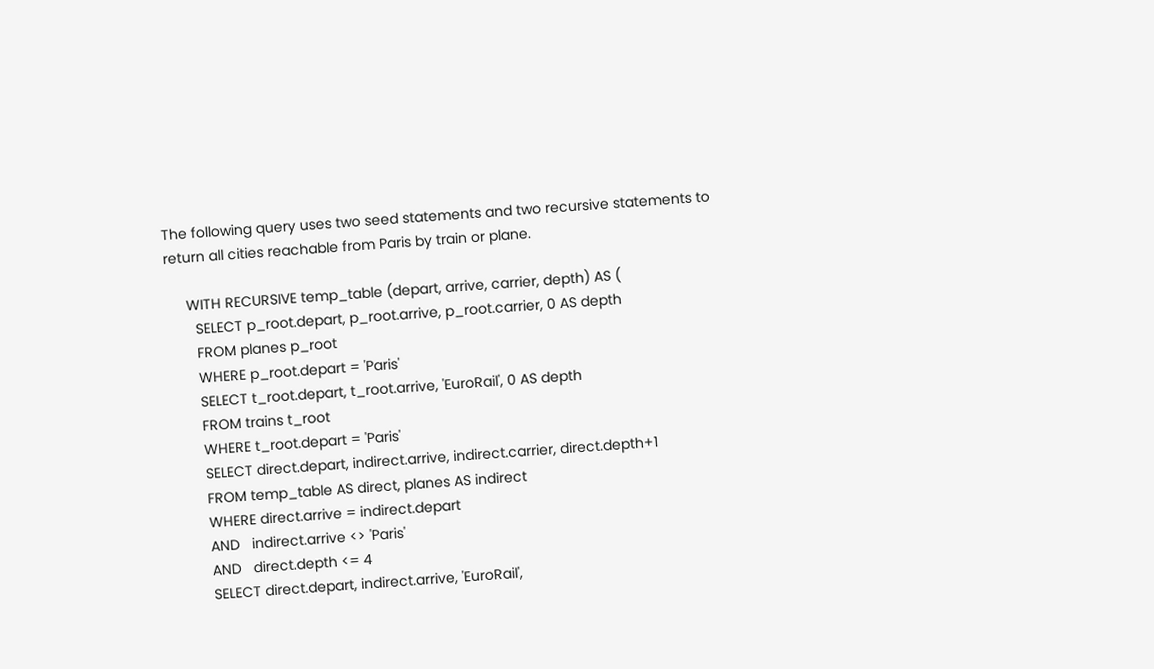The following query uses two seed statements and two recursive statements to return all cities reachable from Paris by train or plane.

     WITH RECURSIVE temp_table (depart, arrive, carrier, depth) AS (
       SELECT p_root.depart, p_root.arrive, p_root.carrier, 0 AS depth
       FROM planes p_root
       WHERE p_root.depart = 'Paris'
       SELECT t_root.depart, t_root.arrive, 'EuroRail', 0 AS depth
       FROM trains t_root
       WHERE t_root.depart = 'Paris'
       SELECT direct.depart, indirect.arrive, indirect.carrier, direct.depth+1
       FROM temp_table AS direct, planes AS indirect
       WHERE direct.arrive = indirect.depart
       AND   indirect.arrive <> 'Paris'
       AND   direct.depth <= 4
       SELECT direct.depart, indirect.arrive, 'EuroRail',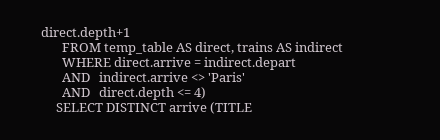direct.depth+1
       FROM temp_table AS direct, trains AS indirect
       WHERE direct.arrive = indirect.depart
       AND   indirect.arrive <> 'Paris'
       AND   direct.depth <= 4)
     SELECT DISTINCT arrive (TITLE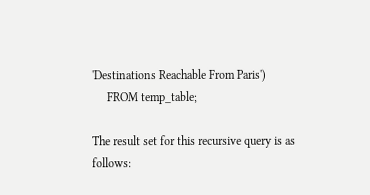'Destinations Reachable From Paris')
     FROM temp_table;

The result set for this recursive query is as follows: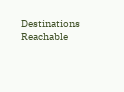Destinations Reachable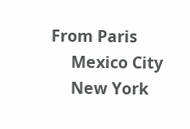From Paris
     Mexico City
     New York